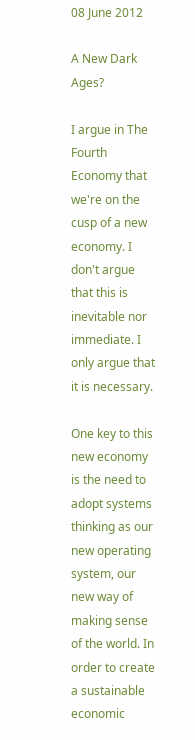08 June 2012

A New Dark Ages?

I argue in The Fourth Economy that we're on the cusp of a new economy. I don't argue that this is inevitable nor immediate. I only argue that it is necessary.

One key to this new economy is the need to adopt systems thinking as our new operating system, our new way of making sense of the world. In order to create a sustainable economic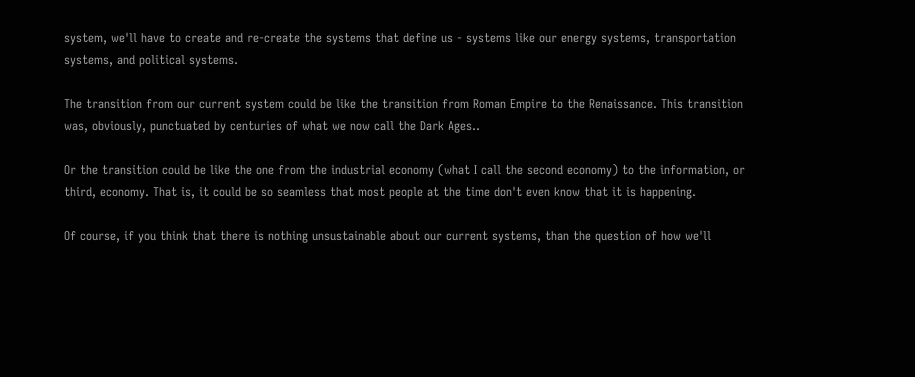system, we'll have to create and re-create the systems that define us - systems like our energy systems, transportation systems, and political systems.

The transition from our current system could be like the transition from Roman Empire to the Renaissance. This transition was, obviously, punctuated by centuries of what we now call the Dark Ages..

Or the transition could be like the one from the industrial economy (what I call the second economy) to the information, or third, economy. That is, it could be so seamless that most people at the time don't even know that it is happening.

Of course, if you think that there is nothing unsustainable about our current systems, than the question of how we'll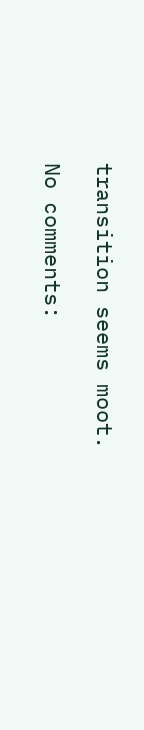transition seems moot.

No comments: